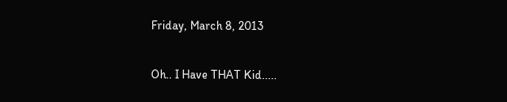Friday, March 8, 2013

Oh.. I Have THAT Kid.....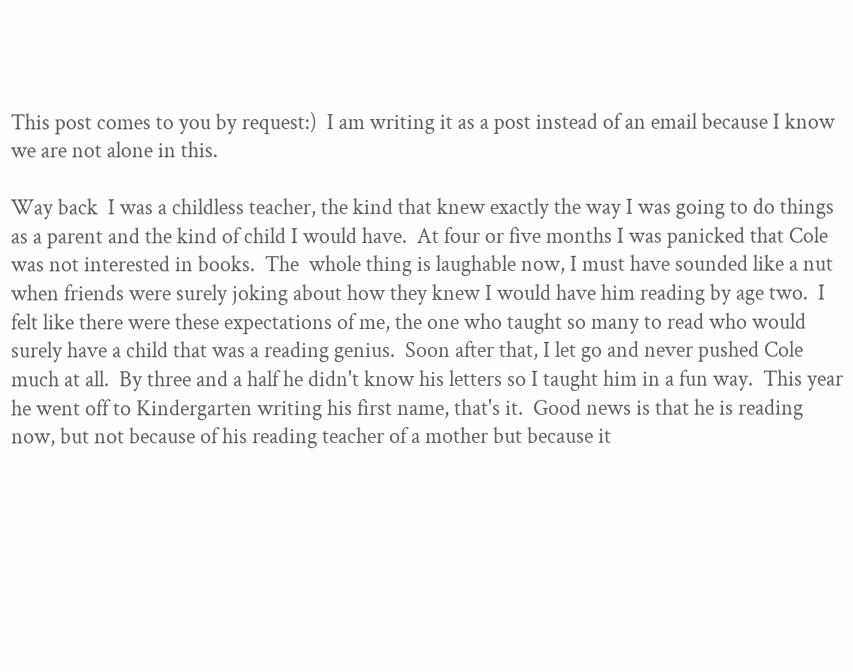This post comes to you by request:)  I am writing it as a post instead of an email because I know we are not alone in this.

Way back  I was a childless teacher, the kind that knew exactly the way I was going to do things as a parent and the kind of child I would have.  At four or five months I was panicked that Cole was not interested in books.  The  whole thing is laughable now, I must have sounded like a nut when friends were surely joking about how they knew I would have him reading by age two.  I felt like there were these expectations of me, the one who taught so many to read who would surely have a child that was a reading genius.  Soon after that, I let go and never pushed Cole much at all.  By three and a half he didn't know his letters so I taught him in a fun way.  This year he went off to Kindergarten writing his first name, that's it.  Good news is that he is reading now, but not because of his reading teacher of a mother but because it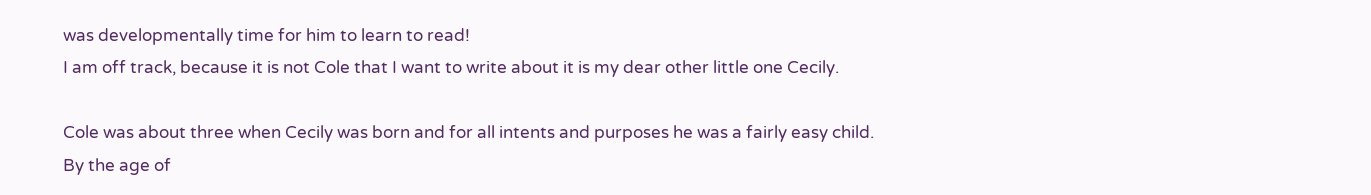was developmentally time for him to learn to read!
I am off track, because it is not Cole that I want to write about it is my dear other little one Cecily.

Cole was about three when Cecily was born and for all intents and purposes he was a fairly easy child. By the age of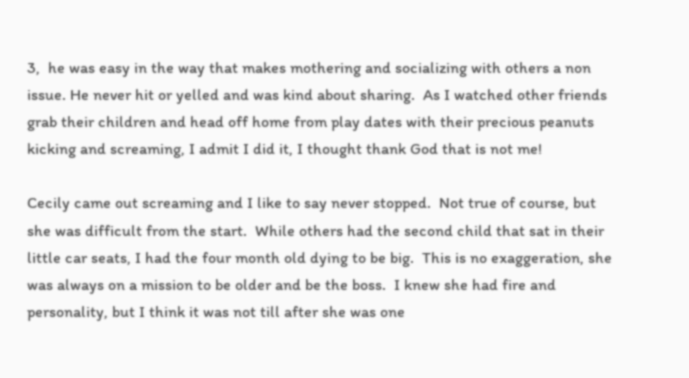3,  he was easy in the way that makes mothering and socializing with others a non issue. He never hit or yelled and was kind about sharing.  As I watched other friends grab their children and head off home from play dates with their precious peanuts kicking and screaming, I admit I did it, I thought thank God that is not me!

Cecily came out screaming and I like to say never stopped.  Not true of course, but she was difficult from the start.  While others had the second child that sat in their little car seats, I had the four month old dying to be big.  This is no exaggeration, she was always on a mission to be older and be the boss.  I knew she had fire and personality, but I think it was not till after she was one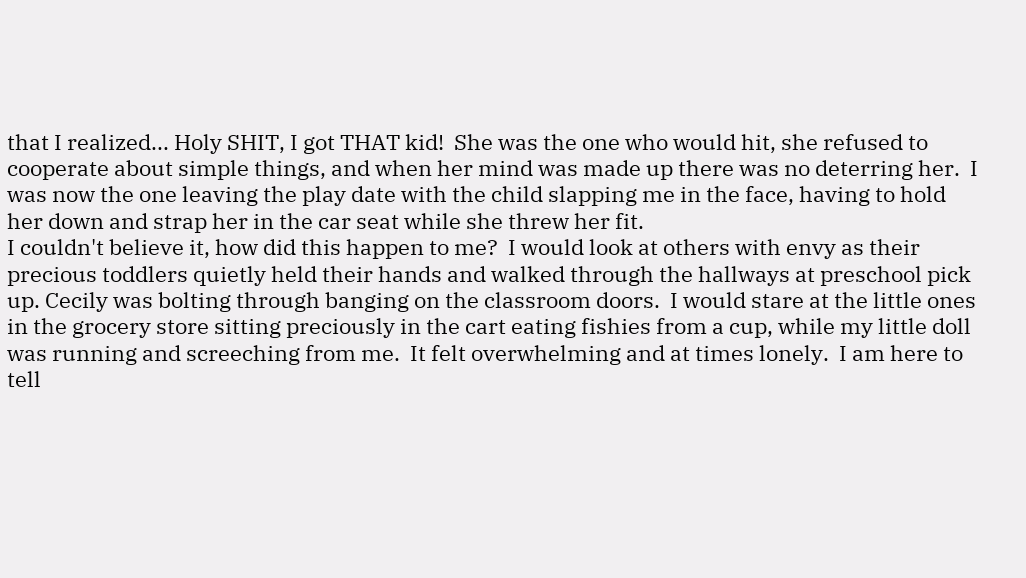that I realized... Holy SHIT, I got THAT kid!  She was the one who would hit, she refused to cooperate about simple things, and when her mind was made up there was no deterring her.  I was now the one leaving the play date with the child slapping me in the face, having to hold her down and strap her in the car seat while she threw her fit.
I couldn't believe it, how did this happen to me?  I would look at others with envy as their precious toddlers quietly held their hands and walked through the hallways at preschool pick up. Cecily was bolting through banging on the classroom doors.  I would stare at the little ones in the grocery store sitting preciously in the cart eating fishies from a cup, while my little doll was running and screeching from me.  It felt overwhelming and at times lonely.  I am here to tell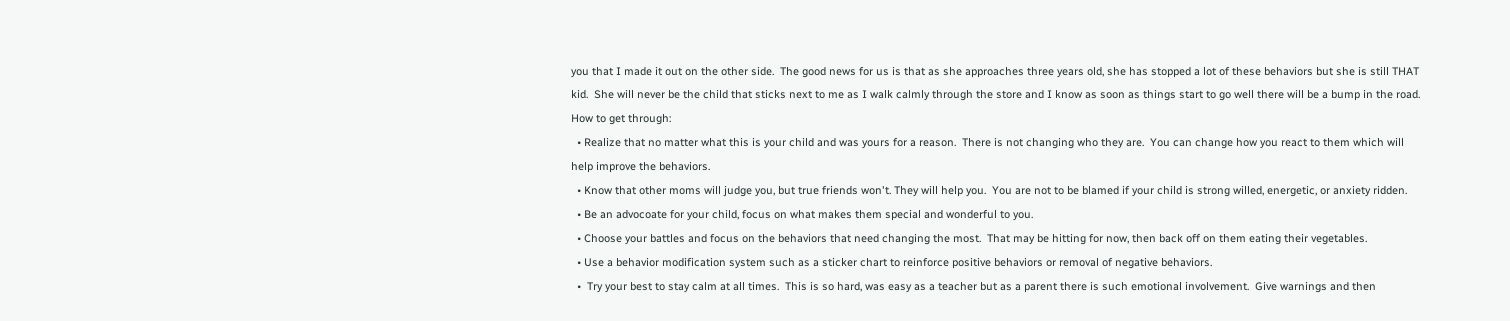you that I made it out on the other side.  The good news for us is that as she approaches three years old, she has stopped a lot of these behaviors but she is still THAT kid.  She will never be the child that sticks next to me as I walk calmly through the store and I know as soon as things start to go well there will be a bump in the road.
How to get through:
  • Realize that no matter what this is your child and was yours for a reason.  There is not changing who they are.  You can change how you react to them which will help improve the behaviors.
  • Know that other moms will judge you, but true friends won't. They will help you.  You are not to be blamed if your child is strong willed, energetic, or anxiety ridden.
  • Be an advocoate for your child, focus on what makes them special and wonderful to you.
  • Choose your battles and focus on the behaviors that need changing the most.  That may be hitting for now, then back off on them eating their vegetables.
  • Use a behavior modification system such as a sticker chart to reinforce positive behaviors or removal of negative behaviors.
  •  Try your best to stay calm at all times.  This is so hard, was easy as a teacher but as a parent there is such emotional involvement.  Give warnings and then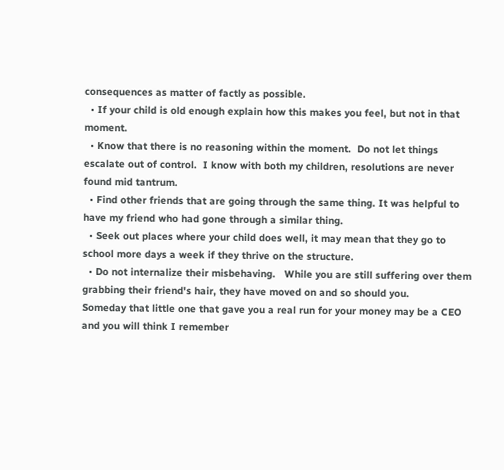consequences as matter of factly as possible.
  • If your child is old enough explain how this makes you feel, but not in that moment.
  • Know that there is no reasoning within the moment.  Do not let things escalate out of control.  I know with both my children, resolutions are never found mid tantrum.
  • Find other friends that are going through the same thing. It was helpful to have my friend who had gone through a similar thing.
  • Seek out places where your child does well, it may mean that they go to school more days a week if they thrive on the structure.
  • Do not internalize their misbehaving.   While you are still suffering over them grabbing their friend's hair, they have moved on and so should you.
Someday that little one that gave you a real run for your money may be a CEO and you will think I remember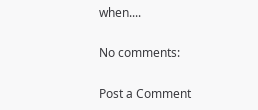when....

No comments:

Post a Comment